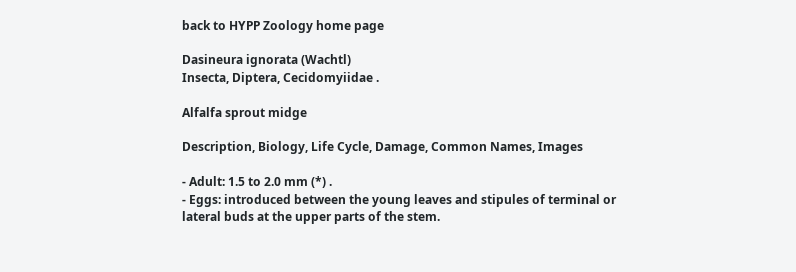back to HYPP Zoology home page

Dasineura ignorata (Wachtl)
Insecta, Diptera, Cecidomyiidae .

Alfalfa sprout midge

Description, Biology, Life Cycle, Damage, Common Names, Images

- Adult: 1.5 to 2.0 mm (*) .
- Eggs: introduced between the young leaves and stipules of terminal or lateral buds at the upper parts of the stem.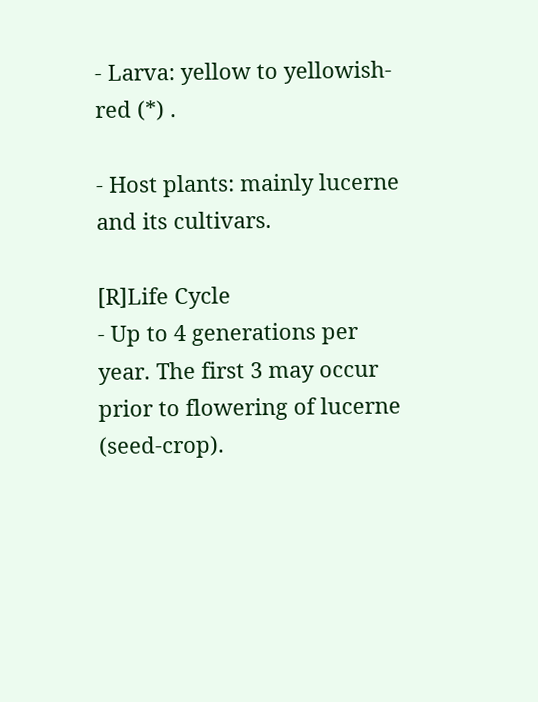- Larva: yellow to yellowish-red (*) .

- Host plants: mainly lucerne and its cultivars.

[R]Life Cycle
- Up to 4 generations per year. The first 3 may occur prior to flowering of lucerne (seed-crop).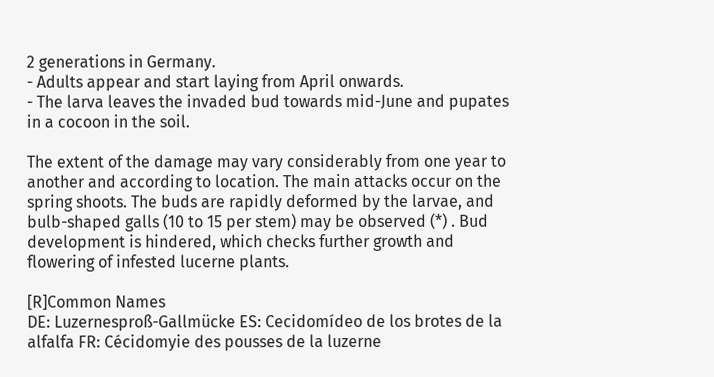2 generations in Germany.
- Adults appear and start laying from April onwards.
- The larva leaves the invaded bud towards mid-June and pupates in a cocoon in the soil.

The extent of the damage may vary considerably from one year to another and according to location. The main attacks occur on the spring shoots. The buds are rapidly deformed by the larvae, and bulb-shaped galls (10 to 15 per stem) may be observed (*) . Bud development is hindered, which checks further growth and flowering of infested lucerne plants.

[R]Common Names
DE: Luzernesproß-Gallmücke ES: Cecidomídeo de los brotes de la alfalfa FR: Cécidomyie des pousses de la luzerne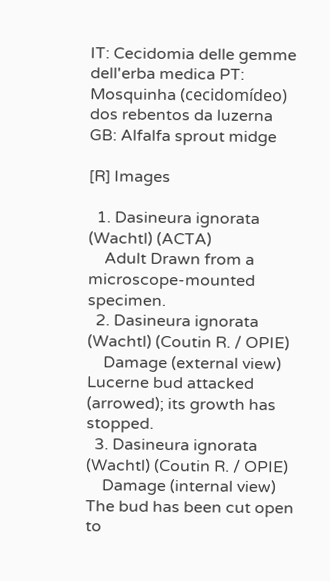IT: Cecidomia delle gemme dell'erba medica PT: Mosquinha (cecidomídeo) dos rebentos da luzerna GB: Alfalfa sprout midge

[R] Images

  1. Dasineura ignorata (Wachtl) (ACTA)
    Adult Drawn from a microscope-mounted specimen.
  2. Dasineura ignorata (Wachtl) (Coutin R. / OPIE)
    Damage (external view) Lucerne bud attacked (arrowed); its growth has stopped.
  3. Dasineura ignorata (Wachtl) (Coutin R. / OPIE)
    Damage (internal view) The bud has been cut open to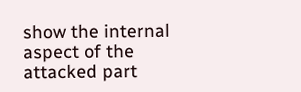show the internal aspect of the attacked part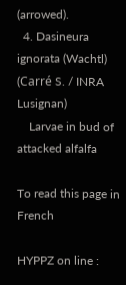(arrowed).
  4. Dasineura ignorata (Wachtl) (Carré S. / INRA Lusignan)
    Larvae in bud of attacked alfalfa

To read this page in French

HYPPZ on line :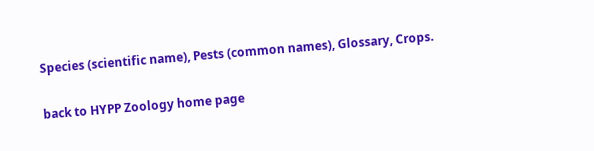Species (scientific name), Pests (common names), Glossary, Crops.

back to HYPP Zoology home page